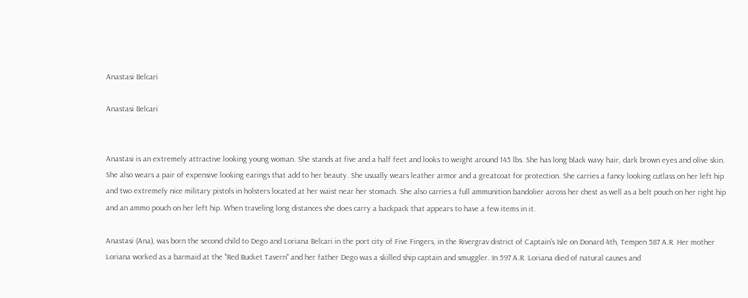Anastasi Belcari

Anastasi Belcari


Anastasi is an extremely attractive looking young woman. She stands at five and a half feet and looks to weight around 145 lbs. She has long black wavy hair, dark brown eyes and olive skin. She also wears a pair of expensive looking earings that add to her beauty. She usually wears leather armor and a greatcoat for protection. She carries a fancy looking cutlass on her left hip and two extremely nice military pistols in holsters located at her waist near her stomach. She also carries a full ammunition bandolier across her chest as well as a belt pouch on her right hip and an ammo pouch on her left hip. When traveling long distances she does carry a backpack that appears to have a few items in it.

Anastasi (Ana), was born the second child to Dego and Loriana Belcari in the port city of Five Fingers, in the Rivergrav district of Captain's Isle on Donard 4th, Tempen 587 A.R. Her mother Loriana worked as a barmaid at the "Red Bucket Tavern" and her father Dego was a skilled ship captain and smuggler. In 597 A.R. Loriana died of natural causes and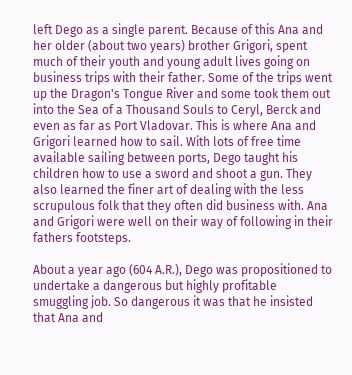left Dego as a single parent. Because of this Ana and her older (about two years) brother Grigori, spent much of their youth and young adult lives going on business trips with their father. Some of the trips went up the Dragon's Tongue River and some took them out into the Sea of a Thousand Souls to Ceryl, Berck and even as far as Port Vladovar. This is where Ana and Grigori learned how to sail. With lots of free time available sailing between ports, Dego taught his children how to use a sword and shoot a gun. They also learned the finer art of dealing with the less scrupulous folk that they often did business with. Ana and Grigori were well on their way of following in their fathers footsteps.

About a year ago (604 A.R.), Dego was propositioned to undertake a dangerous but highly profitable smuggling job. So dangerous it was that he insisted that Ana and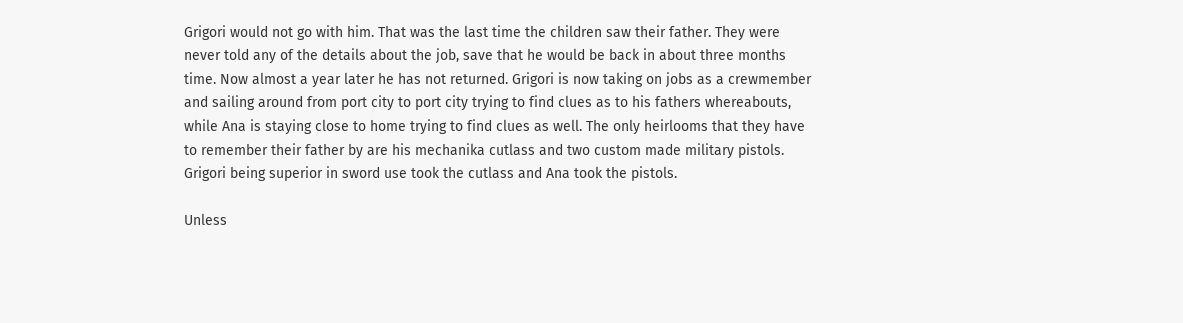Grigori would not go with him. That was the last time the children saw their father. They were never told any of the details about the job, save that he would be back in about three months time. Now almost a year later he has not returned. Grigori is now taking on jobs as a crewmember and sailing around from port city to port city trying to find clues as to his fathers whereabouts, while Ana is staying close to home trying to find clues as well. The only heirlooms that they have to remember their father by are his mechanika cutlass and two custom made military pistols. Grigori being superior in sword use took the cutlass and Ana took the pistols.

Unless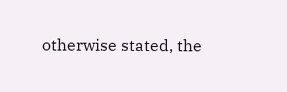otherwise stated, the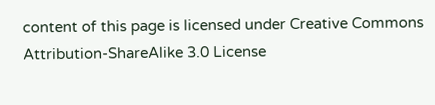content of this page is licensed under Creative Commons Attribution-ShareAlike 3.0 License